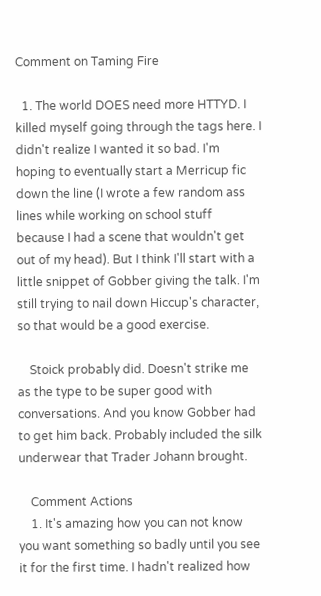Comment on Taming Fire

  1. The world DOES need more HTTYD. I killed myself going through the tags here. I didn't realize I wanted it so bad. I'm hoping to eventually start a Merricup fic down the line (I wrote a few random ass lines while working on school stuff because I had a scene that wouldn't get out of my head). But I think I'll start with a little snippet of Gobber giving the talk. I'm still trying to nail down Hiccup's character, so that would be a good exercise.

    Stoick probably did. Doesn't strike me as the type to be super good with conversations. And you know Gobber had to get him back. Probably included the silk underwear that Trader Johann brought.

    Comment Actions
    1. It's amazing how you can not know you want something so badly until you see it for the first time. I hadn't realized how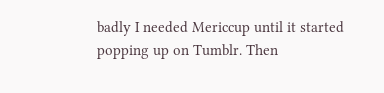badly I needed Mericcup until it started popping up on Tumblr. Then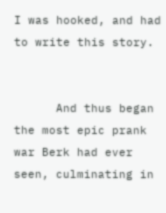I was hooked, and had to write this story.


      And thus began the most epic prank war Berk had ever seen, culminating in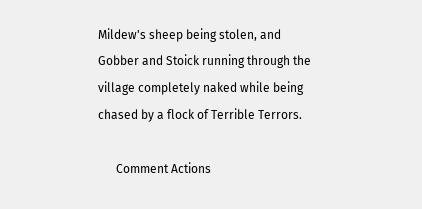Mildew's sheep being stolen, and Gobber and Stoick running through the village completely naked while being chased by a flock of Terrible Terrors.

      Comment Actions